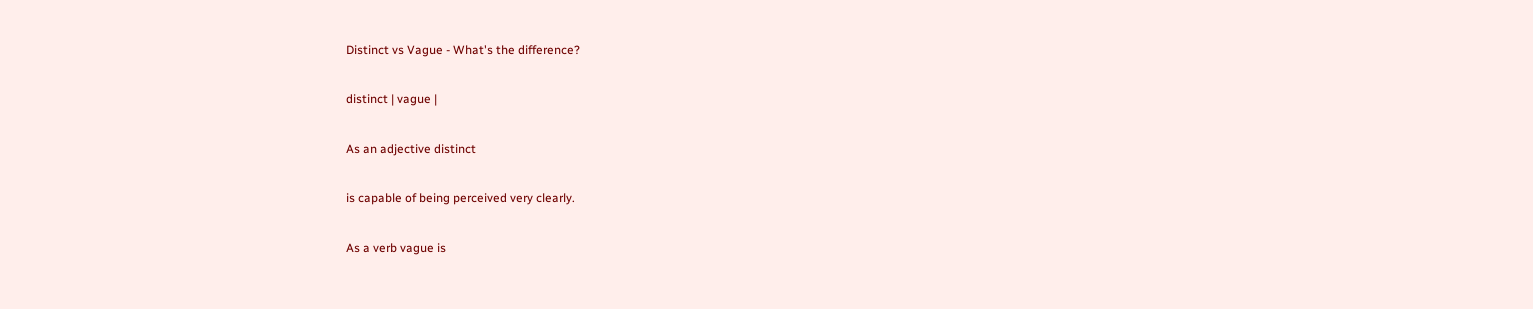Distinct vs Vague - What's the difference?

distinct | vague |

As an adjective distinct

is capable of being perceived very clearly.

As a verb vague is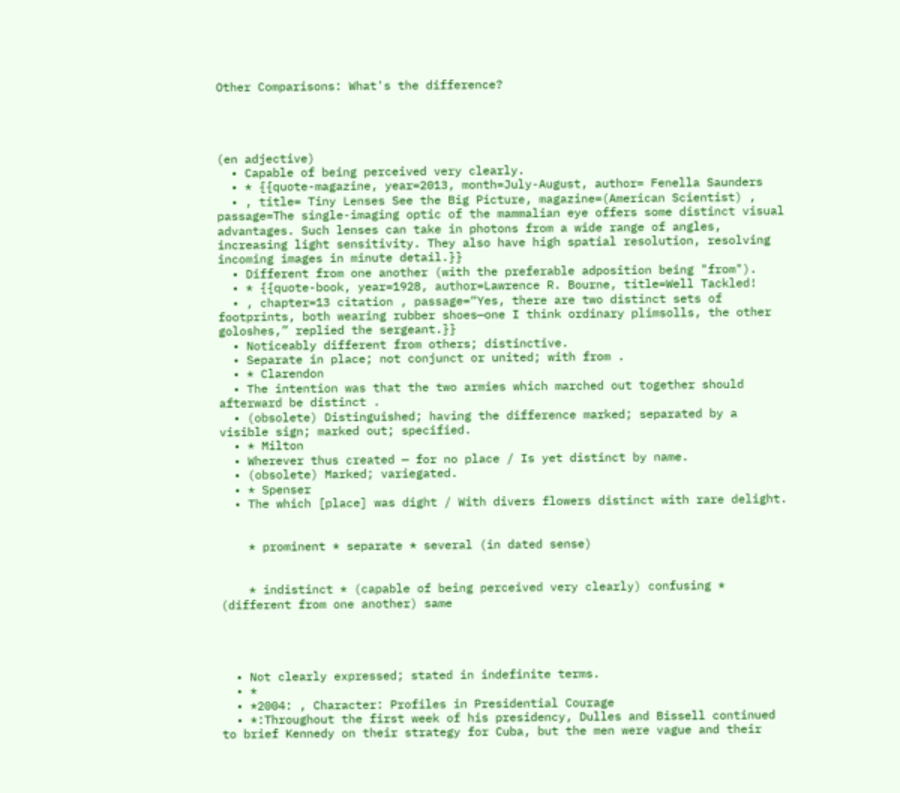Other Comparisons: What's the difference?




(en adjective)
  • Capable of being perceived very clearly.
  • * {{quote-magazine, year=2013, month=July-August, author= Fenella Saunders
  • , title= Tiny Lenses See the Big Picture, magazine=(American Scientist) , passage=The single-imaging optic of the mammalian eye offers some distinct visual advantages. Such lenses can take in photons from a wide range of angles, increasing light sensitivity. They also have high spatial resolution, resolving incoming images in minute detail.}}
  • Different from one another (with the preferable adposition being "from").
  • * {{quote-book, year=1928, author=Lawrence R. Bourne, title=Well Tackled!
  • , chapter=13 citation , passage=“Yes, there are two distinct sets of footprints, both wearing rubber shoes—one I think ordinary plimsolls, the other goloshes,” replied the sergeant.}}
  • Noticeably different from others; distinctive.
  • Separate in place; not conjunct or united; with from .
  • * Clarendon
  • The intention was that the two armies which marched out together should afterward be distinct .
  • (obsolete) Distinguished; having the difference marked; separated by a visible sign; marked out; specified.
  • * Milton
  • Wherever thus created — for no place / Is yet distinct by name.
  • (obsolete) Marked; variegated.
  • * Spenser
  • The which [place] was dight / With divers flowers distinct with rare delight.


    * prominent * separate * several (in dated sense)


    * indistinct * (capable of being perceived very clearly) confusing * (different from one another) same




  • Not clearly expressed; stated in indefinite terms.
  • *
  • *2004: , Character: Profiles in Presidential Courage
  • *:Throughout the first week of his presidency, Dulles and Bissell continued to brief Kennedy on their strategy for Cuba, but the men were vague and their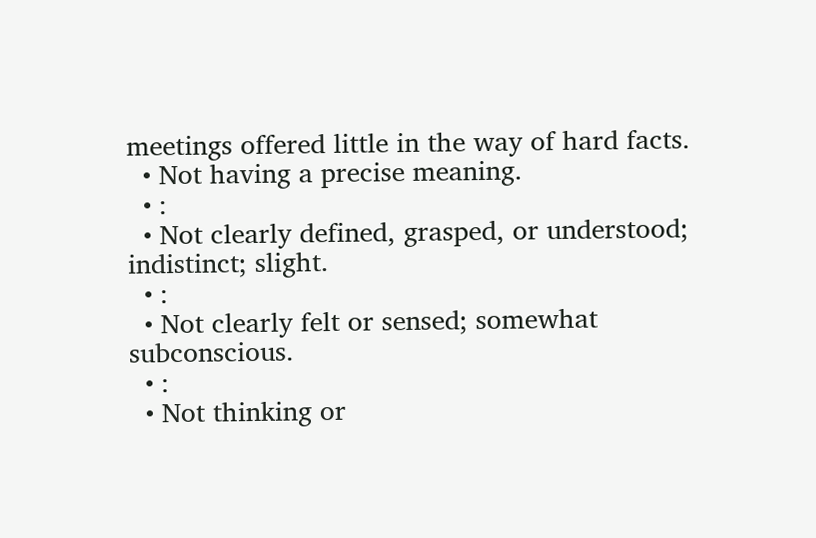meetings offered little in the way of hard facts.
  • Not having a precise meaning.
  • :
  • Not clearly defined, grasped, or understood; indistinct; slight.
  • :
  • Not clearly felt or sensed; somewhat subconscious.
  • :
  • Not thinking or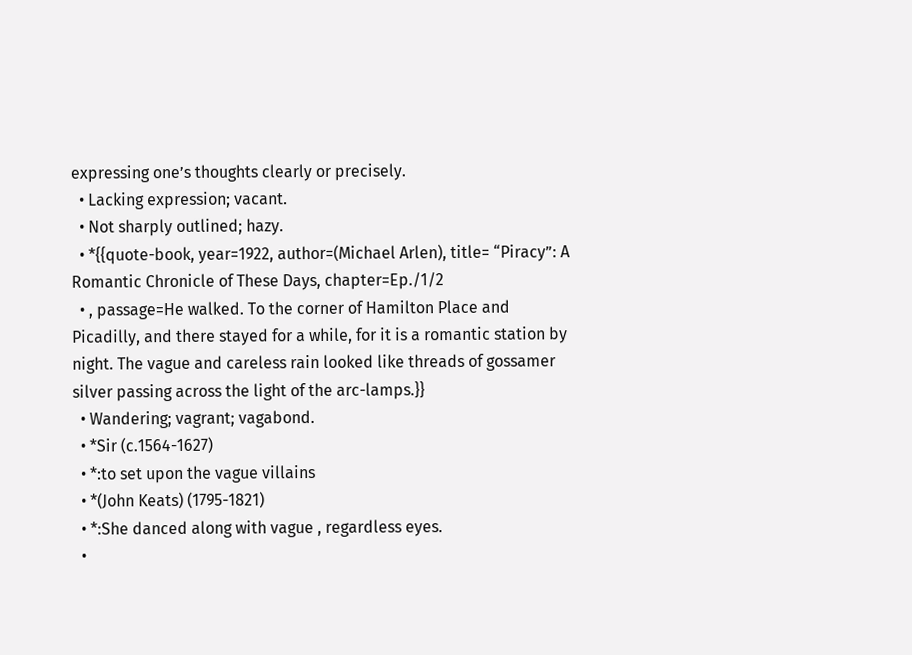expressing one’s thoughts clearly or precisely.
  • Lacking expression; vacant.
  • Not sharply outlined; hazy.
  • *{{quote-book, year=1922, author=(Michael Arlen), title= “Piracy”: A Romantic Chronicle of These Days, chapter=Ep./1/2
  • , passage=He walked. To the corner of Hamilton Place and Picadilly, and there stayed for a while, for it is a romantic station by night. The vague and careless rain looked like threads of gossamer silver passing across the light of the arc-lamps.}}
  • Wandering; vagrant; vagabond.
  • *Sir (c.1564-1627)
  • *:to set upon the vague villains
  • *(John Keats) (1795-1821)
  • *:She danced along with vague , regardless eyes.
  •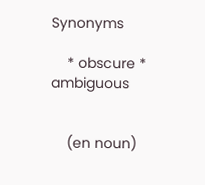Synonyms

    * obscure * ambiguous


    (en noun)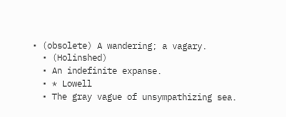• (obsolete) A wandering; a vagary.
  • (Holinshed)
  • An indefinite expanse.
  • * Lowell
  • The gray vague of unsympathizing sea.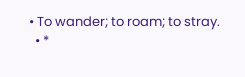• To wander; to roam; to stray.
  • *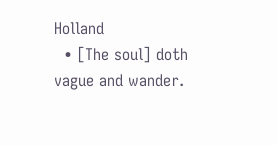Holland
  • [The soul] doth vague and wander.